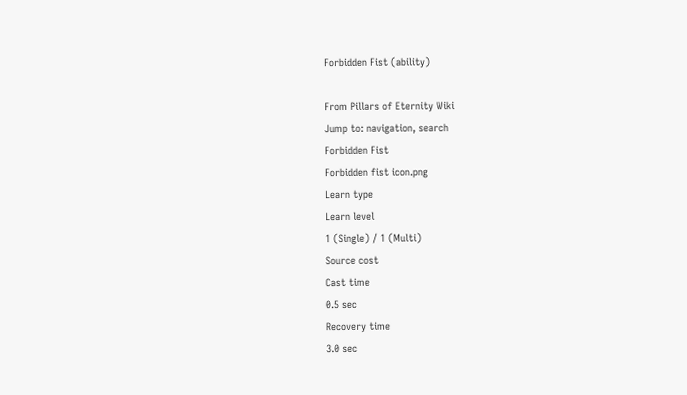Forbidden Fist (ability)

From Pillars of Eternity Wiki
Jump to: navigation, search
Forbidden Fist
Forbidden fist icon.png
Learn type
Learn level
1 (Single) / 1 (Multi)
Source cost
Cast time
0.5 sec
Recovery time
3.0 sec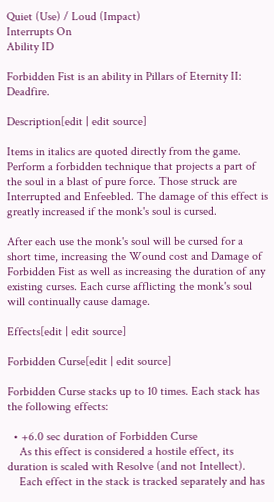Quiet (Use) / Loud (Impact)
Interrupts On
Ability ID

Forbidden Fist is an ability in Pillars of Eternity II: Deadfire.

Description[edit | edit source]

Items in italics are quoted directly from the game.
Perform a forbidden technique that projects a part of the soul in a blast of pure force. Those struck are Interrupted and Enfeebled. The damage of this effect is greatly increased if the monk's soul is cursed.

After each use the monk's soul will be cursed for a short time, increasing the Wound cost and Damage of Forbidden Fist as well as increasing the duration of any existing curses. Each curse afflicting the monk's soul will continually cause damage.

Effects[edit | edit source]

Forbidden Curse[edit | edit source]

Forbidden Curse stacks up to 10 times. Each stack has the following effects:

  • +6.0 sec duration of Forbidden Curse
    As this effect is considered a hostile effect, its duration is scaled with Resolve (and not Intellect).
    Each effect in the stack is tracked separately and has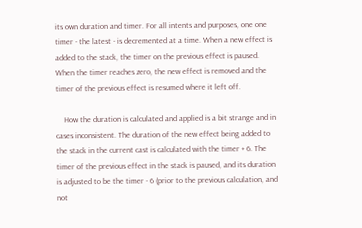its own duration and timer. For all intents and purposes, one one timer - the latest - is decremented at a time. When a new effect is added to the stack, the timer on the previous effect is paused. When the timer reaches zero, the new effect is removed and the timer of the previous effect is resumed where it left off.

    How the duration is calculated and applied is a bit strange and in cases inconsistent. The duration of the new effect being added to the stack in the current cast is calculated with the timer + 6. The timer of the previous effect in the stack is paused, and its duration is adjusted to be the timer - 6 (prior to the previous calculation, and not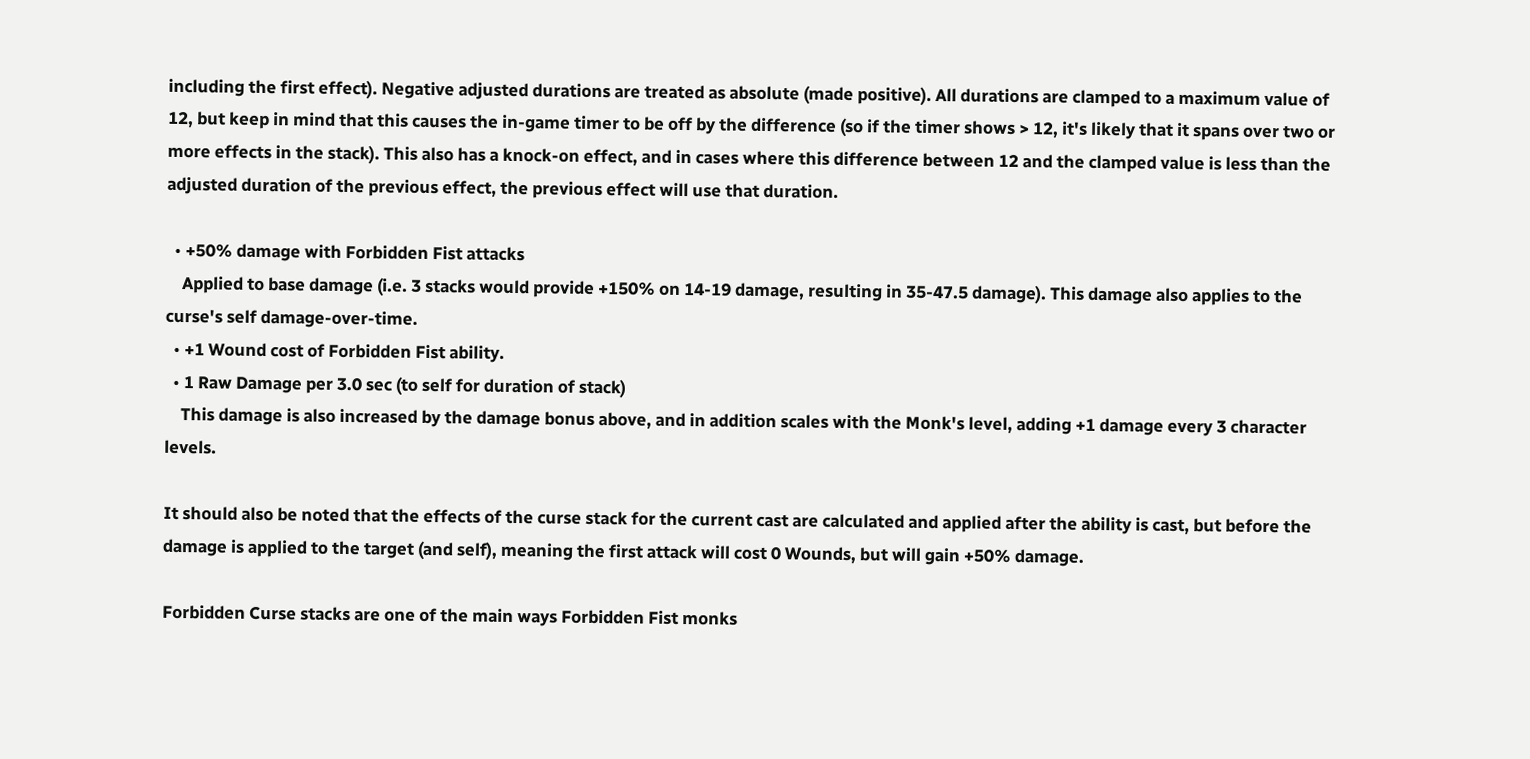including the first effect). Negative adjusted durations are treated as absolute (made positive). All durations are clamped to a maximum value of 12, but keep in mind that this causes the in-game timer to be off by the difference (so if the timer shows > 12, it's likely that it spans over two or more effects in the stack). This also has a knock-on effect, and in cases where this difference between 12 and the clamped value is less than the adjusted duration of the previous effect, the previous effect will use that duration.

  • +50% damage with Forbidden Fist attacks
    Applied to base damage (i.e. 3 stacks would provide +150% on 14-19 damage, resulting in 35-47.5 damage). This damage also applies to the curse's self damage-over-time.
  • +1 Wound cost of Forbidden Fist ability.
  • 1 Raw Damage per 3.0 sec (to self for duration of stack)
    This damage is also increased by the damage bonus above, and in addition scales with the Monk's level, adding +1 damage every 3 character levels.

It should also be noted that the effects of the curse stack for the current cast are calculated and applied after the ability is cast, but before the damage is applied to the target (and self), meaning the first attack will cost 0 Wounds, but will gain +50% damage.

Forbidden Curse stacks are one of the main ways Forbidden Fist monks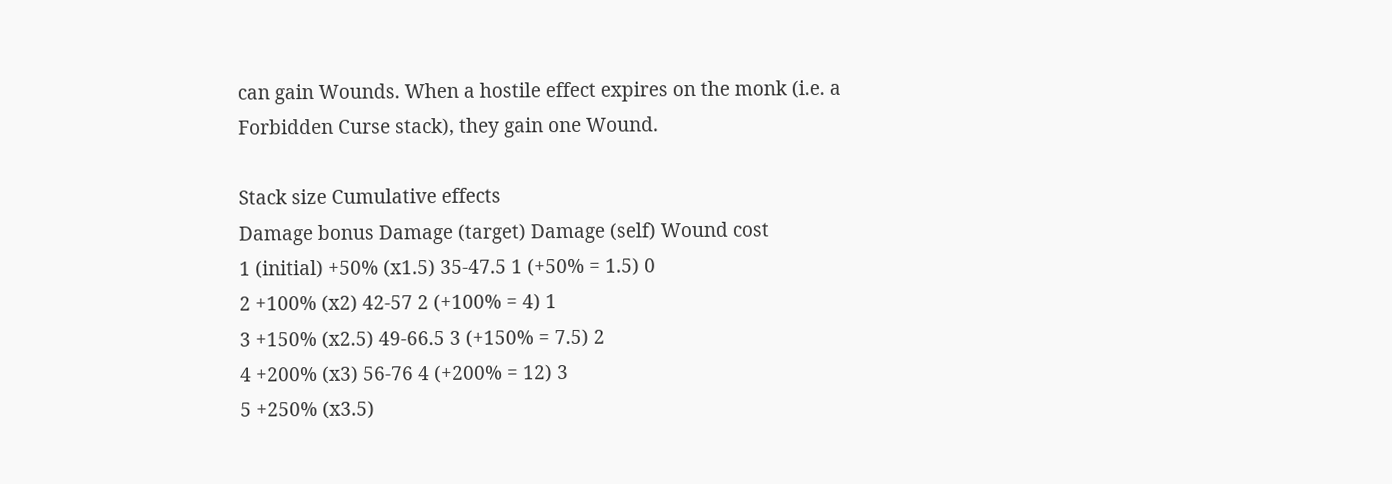can gain Wounds. When a hostile effect expires on the monk (i.e. a Forbidden Curse stack), they gain one Wound.

Stack size Cumulative effects
Damage bonus Damage (target) Damage (self) Wound cost
1 (initial) +50% (x1.5) 35-47.5 1 (+50% = 1.5) 0
2 +100% (x2) 42-57 2 (+100% = 4) 1
3 +150% (x2.5) 49-66.5 3 (+150% = 7.5) 2
4 +200% (x3) 56-76 4 (+200% = 12) 3
5 +250% (x3.5)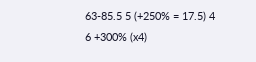63-85.5 5 (+250% = 17.5) 4
6 +300% (x4)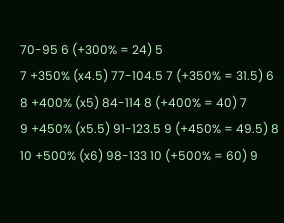70-95 6 (+300% = 24) 5
7 +350% (x4.5) 77-104.5 7 (+350% = 31.5) 6
8 +400% (x5) 84-114 8 (+400% = 40) 7
9 +450% (x5.5) 91-123.5 9 (+450% = 49.5) 8
10 +500% (x6) 98-133 10 (+500% = 60) 9